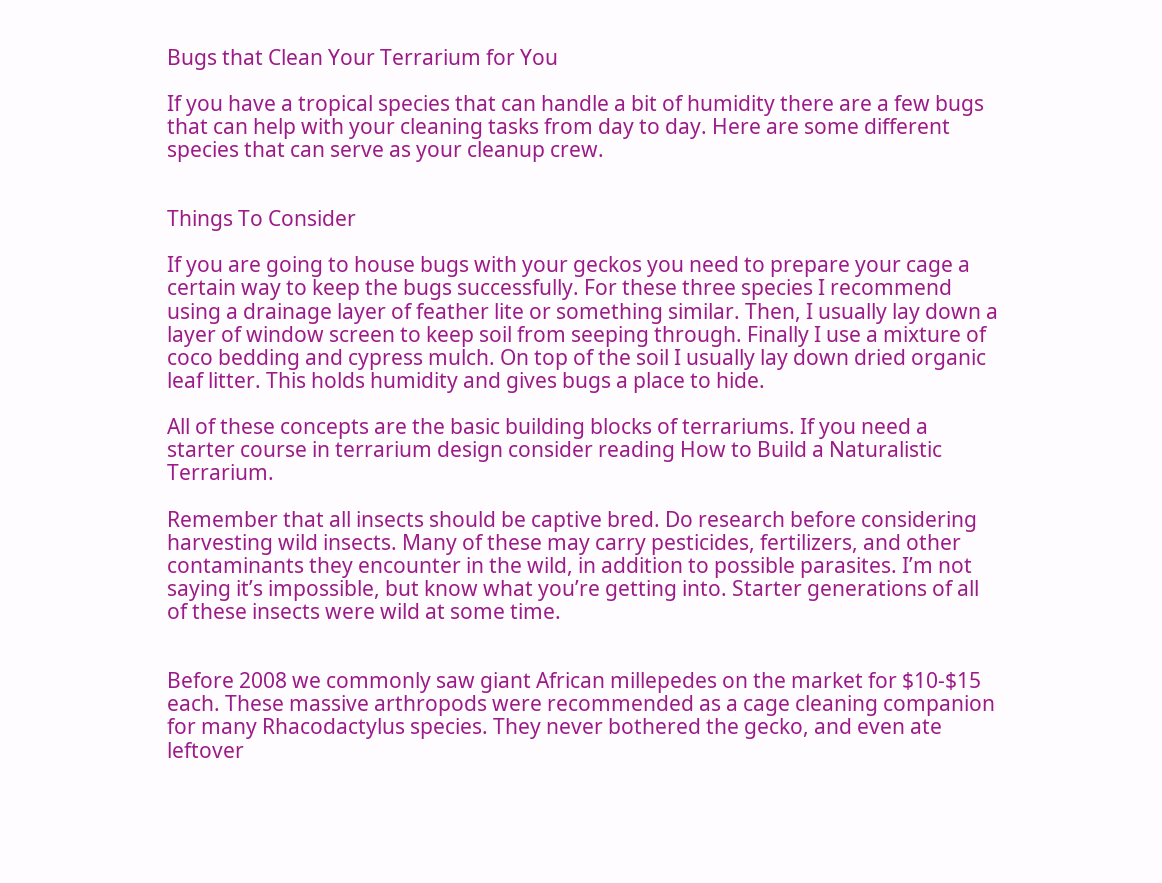Bugs that Clean Your Terrarium for You

If you have a tropical species that can handle a bit of humidity there are a few bugs that can help with your cleaning tasks from day to day. Here are some different species that can serve as your cleanup crew.


Things To Consider

If you are going to house bugs with your geckos you need to prepare your cage a certain way to keep the bugs successfully. For these three species I recommend using a drainage layer of feather lite or something similar. Then, I usually lay down a layer of window screen to keep soil from seeping through. Finally I use a mixture of coco bedding and cypress mulch. On top of the soil I usually lay down dried organic leaf litter. This holds humidity and gives bugs a place to hide.

All of these concepts are the basic building blocks of terrariums. If you need a starter course in terrarium design consider reading How to Build a Naturalistic Terrarium.

Remember that all insects should be captive bred. Do research before considering harvesting wild insects. Many of these may carry pesticides, fertilizers, and other contaminants they encounter in the wild, in addition to possible parasites. I’m not saying it’s impossible, but know what you’re getting into. Starter generations of all of these insects were wild at some time.


Before 2008 we commonly saw giant African millepedes on the market for $10-$15 each. These massive arthropods were recommended as a cage cleaning companion for many Rhacodactylus species. They never bothered the gecko, and even ate leftover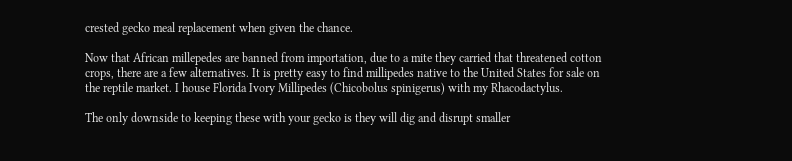crested gecko meal replacement when given the chance.

Now that African millepedes are banned from importation, due to a mite they carried that threatened cotton crops, there are a few alternatives. It is pretty easy to find millipedes native to the United States for sale on the reptile market. I house Florida Ivory Millipedes (Chicobolus spinigerus) with my Rhacodactylus.

The only downside to keeping these with your gecko is they will dig and disrupt smaller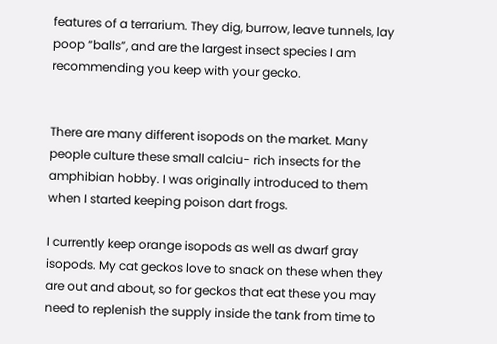features of a terrarium. They dig, burrow, leave tunnels, lay poop “balls”, and are the largest insect species I am recommending you keep with your gecko.


There are many different isopods on the market. Many people culture these small calciu- rich insects for the amphibian hobby. I was originally introduced to them when I started keeping poison dart frogs.

I currently keep orange isopods as well as dwarf gray isopods. My cat geckos love to snack on these when they are out and about, so for geckos that eat these you may need to replenish the supply inside the tank from time to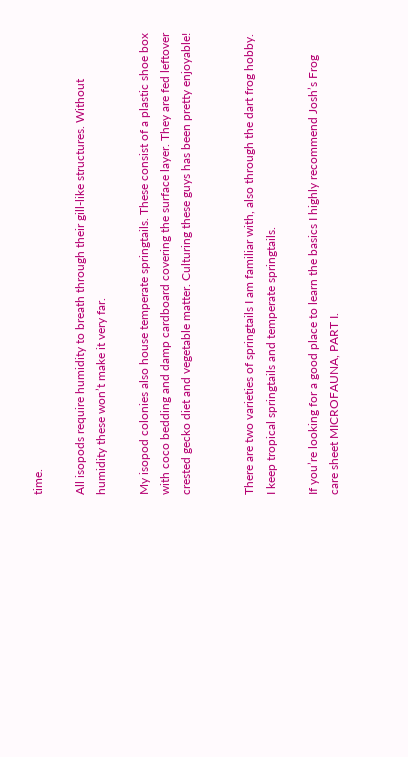time.

All isopods require humidity to breath through their gill-like structures. Without humidity these won’t make it very far.

My isopod colonies also house temperate springtails. These consist of a plastic shoe box with coco bedding and damp cardboard covering the surface layer. They are fed leftover crested gecko diet and vegetable matter. Culturing these guys has been pretty enjoyable!


There are two varieties of springtails I am familiar with, also through the dart frog hobby. I keep tropical springtails and temperate springtails.

If you’re looking for a good place to learn the basics I highly recommend Josh’s Frog care sheet MICROFAUNA, PART I.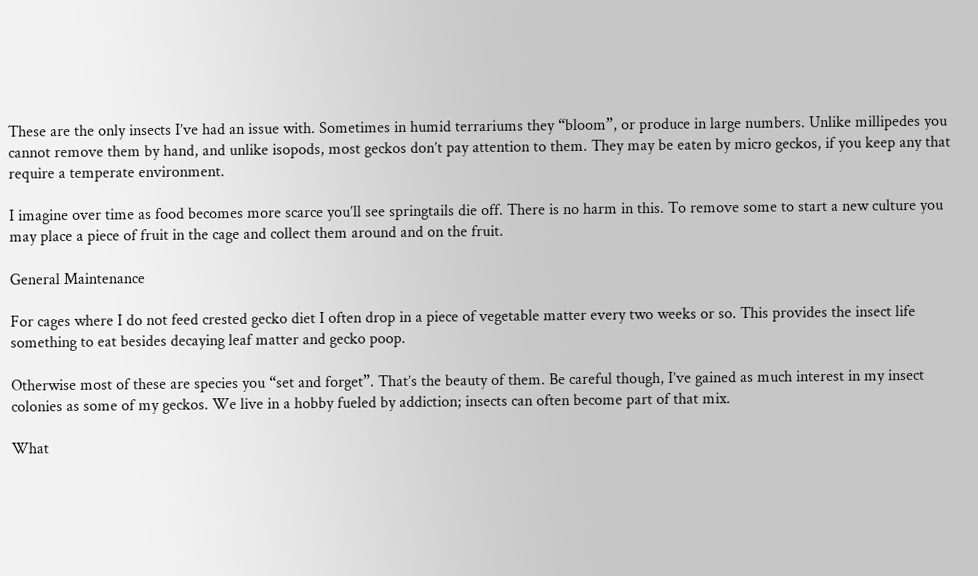These are the only insects I’ve had an issue with. Sometimes in humid terrariums they “bloom”, or produce in large numbers. Unlike millipedes you cannot remove them by hand, and unlike isopods, most geckos don’t pay attention to them. They may be eaten by micro geckos, if you keep any that require a temperate environment.

I imagine over time as food becomes more scarce you’ll see springtails die off. There is no harm in this. To remove some to start a new culture you may place a piece of fruit in the cage and collect them around and on the fruit.

General Maintenance

For cages where I do not feed crested gecko diet I often drop in a piece of vegetable matter every two weeks or so. This provides the insect life something to eat besides decaying leaf matter and gecko poop.

Otherwise most of these are species you “set and forget”. That’s the beauty of them. Be careful though, I’ve gained as much interest in my insect colonies as some of my geckos. We live in a hobby fueled by addiction; insects can often become part of that mix.

What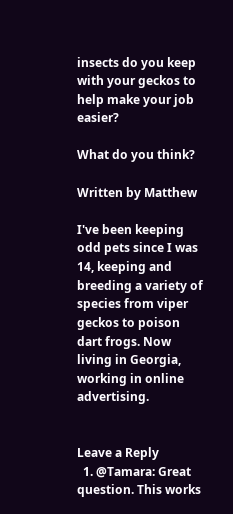insects do you keep with your geckos to help make your job easier?

What do you think?

Written by Matthew

I've been keeping odd pets since I was 14, keeping and breeding a variety of species from viper geckos to poison dart frogs. Now living in Georgia, working in online advertising.


Leave a Reply
  1. @Tamara: Great question. This works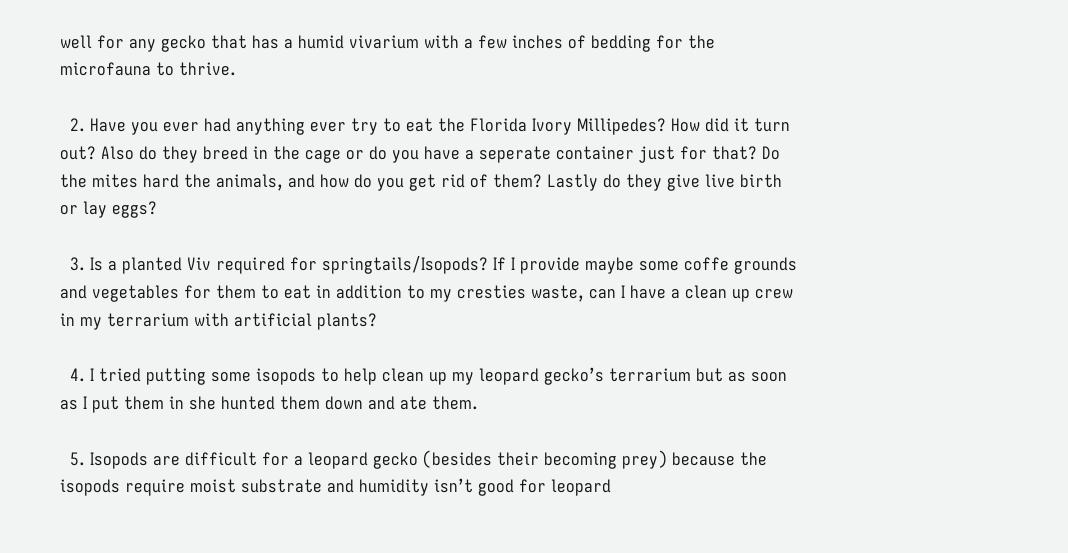well for any gecko that has a humid vivarium with a few inches of bedding for the microfauna to thrive.

  2. Have you ever had anything ever try to eat the Florida Ivory Millipedes? How did it turn out? Also do they breed in the cage or do you have a seperate container just for that? Do the mites hard the animals, and how do you get rid of them? Lastly do they give live birth or lay eggs?

  3. Is a planted Viv required for springtails/Isopods? If I provide maybe some coffe grounds and vegetables for them to eat in addition to my cresties waste, can I have a clean up crew in my terrarium with artificial plants?

  4. I tried putting some isopods to help clean up my leopard gecko’s terrarium but as soon as I put them in she hunted them down and ate them.

  5. Isopods are difficult for a leopard gecko (besides their becoming prey) because the isopods require moist substrate and humidity isn’t good for leopard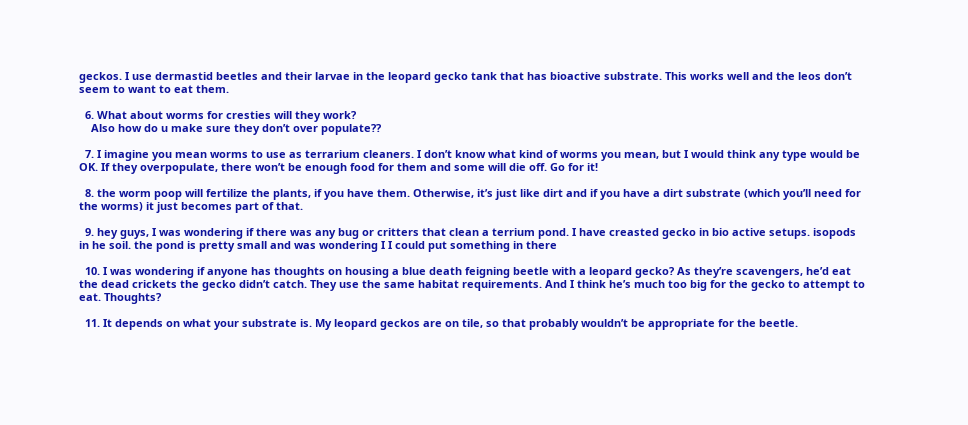geckos. I use dermastid beetles and their larvae in the leopard gecko tank that has bioactive substrate. This works well and the leos don’t seem to want to eat them.

  6. What about worms for cresties will they work?
    Also how do u make sure they don’t over populate??

  7. I imagine you mean worms to use as terrarium cleaners. I don’t know what kind of worms you mean, but I would think any type would be OK. If they overpopulate, there won’t be enough food for them and some will die off. Go for it!

  8. the worm poop will fertilize the plants, if you have them. Otherwise, it’s just like dirt and if you have a dirt substrate (which you’ll need for the worms) it just becomes part of that.

  9. hey guys, I was wondering if there was any bug or critters that clean a terrium pond. I have creasted gecko in bio active setups. isopods in he soil. the pond is pretty small and was wondering I I could put something in there

  10. I was wondering if anyone has thoughts on housing a blue death feigning beetle with a leopard gecko? As they’re scavengers, he’d eat the dead crickets the gecko didn’t catch. They use the same habitat requirements. And I think he’s much too big for the gecko to attempt to eat. Thoughts?

  11. It depends on what your substrate is. My leopard geckos are on tile, so that probably wouldn’t be appropriate for the beetle.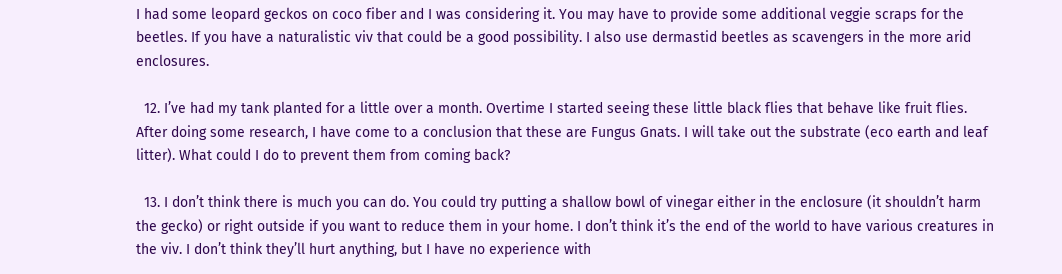I had some leopard geckos on coco fiber and I was considering it. You may have to provide some additional veggie scraps for the beetles. If you have a naturalistic viv that could be a good possibility. I also use dermastid beetles as scavengers in the more arid enclosures.

  12. I’ve had my tank planted for a little over a month. Overtime I started seeing these little black flies that behave like fruit flies. After doing some research, I have come to a conclusion that these are Fungus Gnats. I will take out the substrate (eco earth and leaf litter). What could I do to prevent them from coming back?

  13. I don’t think there is much you can do. You could try putting a shallow bowl of vinegar either in the enclosure (it shouldn’t harm the gecko) or right outside if you want to reduce them in your home. I don’t think it’s the end of the world to have various creatures in the viv. I don’t think they’ll hurt anything, but I have no experience with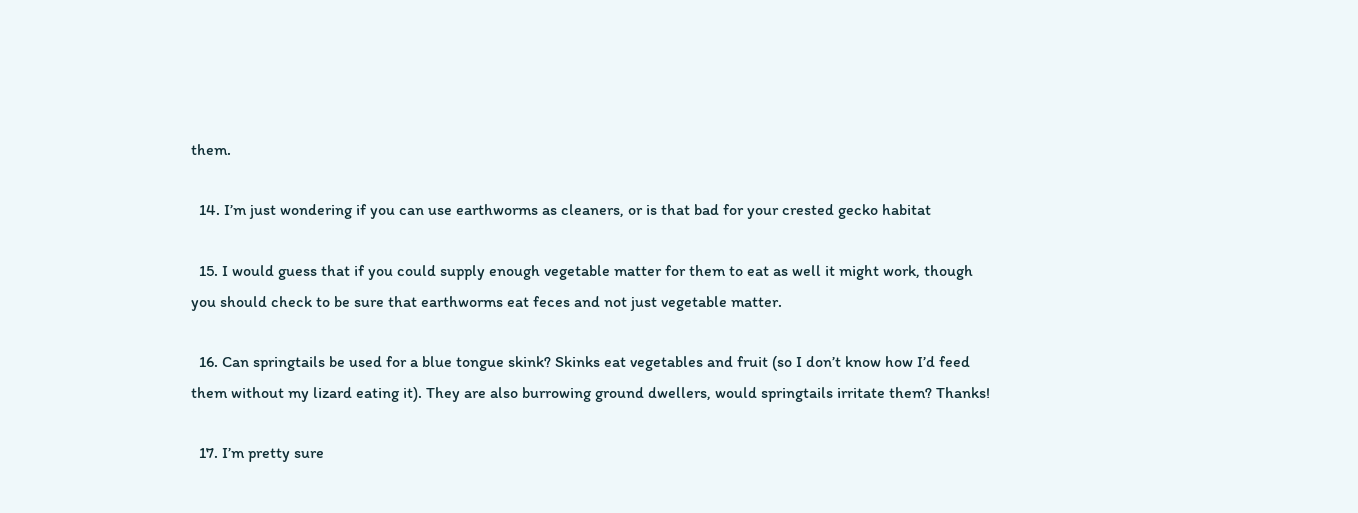them.

  14. I’m just wondering if you can use earthworms as cleaners, or is that bad for your crested gecko habitat

  15. I would guess that if you could supply enough vegetable matter for them to eat as well it might work, though you should check to be sure that earthworms eat feces and not just vegetable matter.

  16. Can springtails be used for a blue tongue skink? Skinks eat vegetables and fruit (so I don’t know how I’d feed them without my lizard eating it). They are also burrowing ground dwellers, would springtails irritate them? Thanks!

  17. I’m pretty sure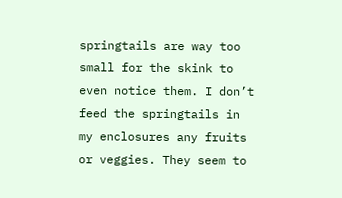springtails are way too small for the skink to even notice them. I don’t feed the springtails in my enclosures any fruits or veggies. They seem to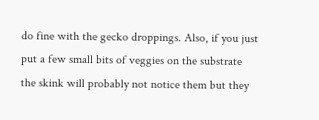do fine with the gecko droppings. Also, if you just put a few small bits of veggies on the substrate the skink will probably not notice them but they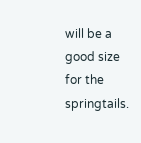will be a good size for the springtails.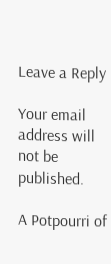Leave a Reply

Your email address will not be published.

A Potpourri of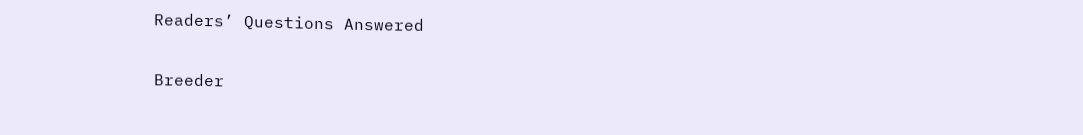Readers’ Questions Answered

Breeder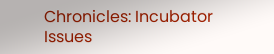Chronicles: Incubator Issues